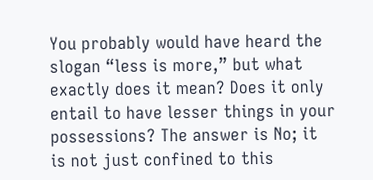You probably would have heard the slogan “less is more,” but what exactly does it mean? Does it only entail to have lesser things in your possessions? The answer is No; it is not just confined to this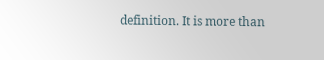definition. It is more than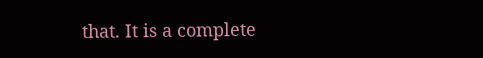that. It is a complete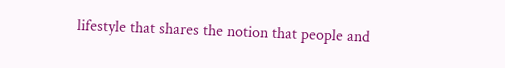lifestyle that shares the notion that people and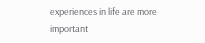experiences in life are more important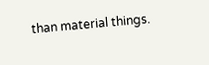than material things.